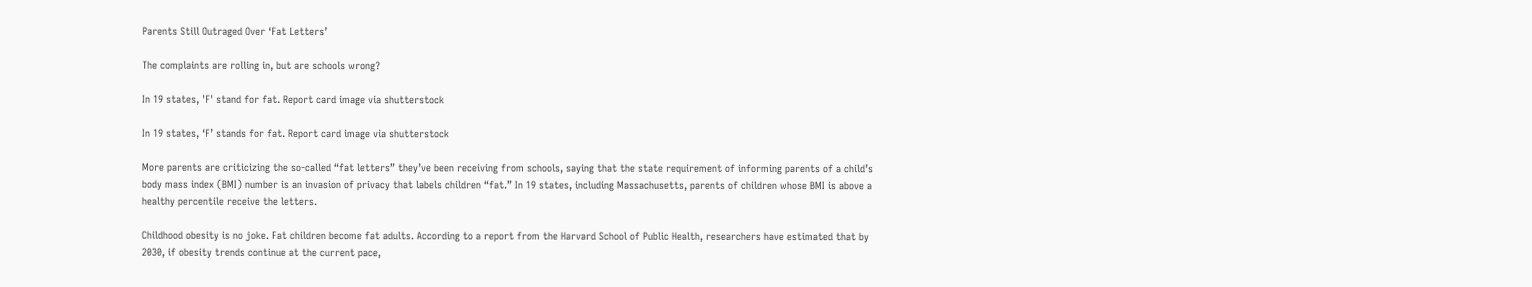Parents Still Outraged Over ‘Fat Letters’

The complaints are rolling in, but are schools wrong?

In 19 states, 'F' stand for fat. Report card image via shutterstock

In 19 states, ‘F’ stands for fat. Report card image via shutterstock

More parents are criticizing the so-called “fat letters” they’ve been receiving from schools, saying that the state requirement of informing parents of a child’s body mass index (BMI) number is an invasion of privacy that labels children “fat.” In 19 states, including Massachusetts, parents of children whose BMI is above a healthy percentile receive the letters.

Childhood obesity is no joke. Fat children become fat adults. According to a report from the Harvard School of Public Health, researchers have estimated that by 2030, if obesity trends continue at the current pace,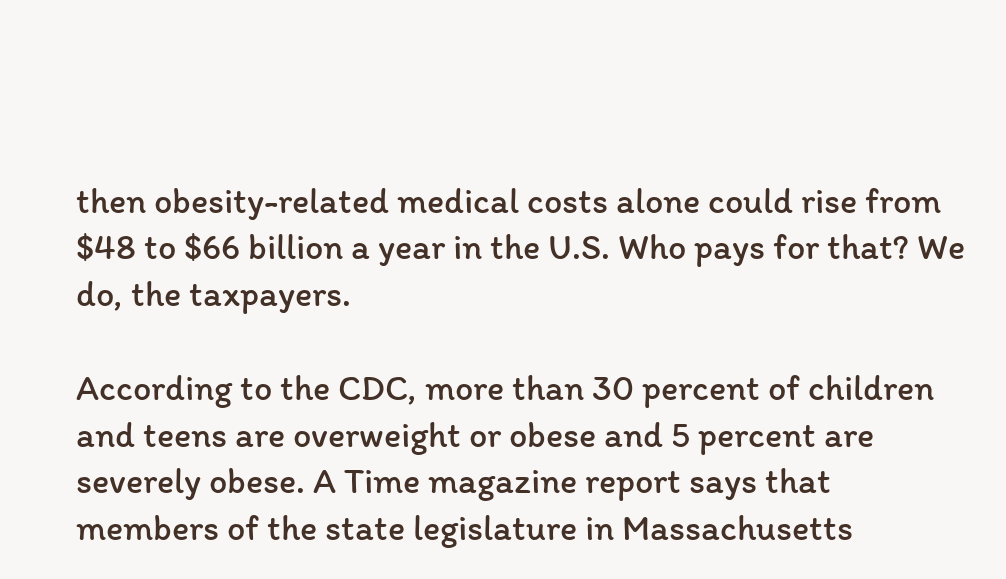then obesity-related medical costs alone could rise from $48 to $66 billion a year in the U.S. Who pays for that? We do, the taxpayers.

According to the CDC, more than 30 percent of children and teens are overweight or obese and 5 percent are severely obese. A Time magazine report says that members of the state legislature in Massachusetts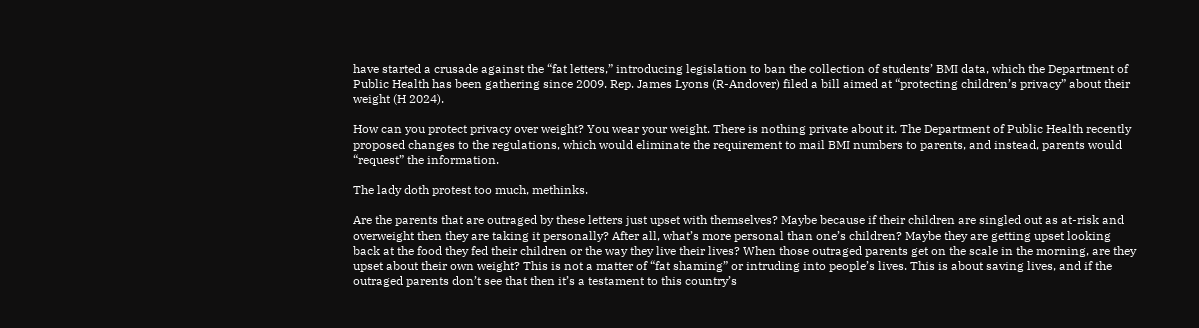have started a crusade against the “fat letters,” introducing legislation to ban the collection of students’ BMI data, which the Department of Public Health has been gathering since 2009. Rep. James Lyons (R-Andover) filed a bill aimed at “protecting children’s privacy” about their weight (H 2024).

How can you protect privacy over weight? You wear your weight. There is nothing private about it. The Department of Public Health recently proposed changes to the regulations, which would eliminate the requirement to mail BMI numbers to parents, and instead, parents would “request” the information.

The lady doth protest too much, methinks.

Are the parents that are outraged by these letters just upset with themselves? Maybe because if their children are singled out as at-risk and overweight then they are taking it personally? After all, what’s more personal than one’s children? Maybe they are getting upset looking back at the food they fed their children or the way they live their lives? When those outraged parents get on the scale in the morning, are they upset about their own weight? This is not a matter of “fat shaming” or intruding into people’s lives. This is about saving lives, and if the outraged parents don’t see that then it’s a testament to this country’s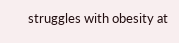struggles with obesity at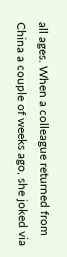all ages. When a colleague returned from China a couple of weeks ago, she joked via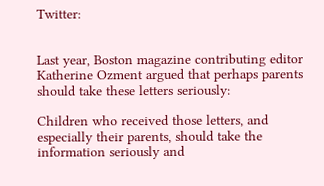Twitter:


Last year, Boston magazine contributing editor Katherine Ozment argued that perhaps parents should take these letters seriously:

Children who received those letters, and especially their parents, should take the information seriously and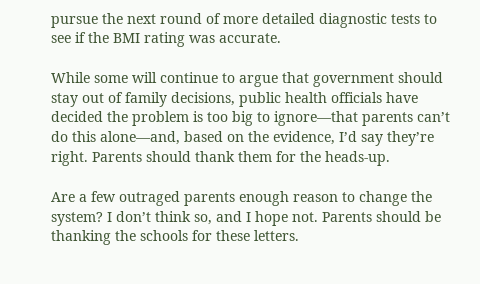pursue the next round of more detailed diagnostic tests to see if the BMI rating was accurate.

While some will continue to argue that government should stay out of family decisions, public health officials have decided the problem is too big to ignore—that parents can’t do this alone—and, based on the evidence, I’d say they’re right. Parents should thank them for the heads-up.

Are a few outraged parents enough reason to change the system? I don’t think so, and I hope not. Parents should be thanking the schools for these letters.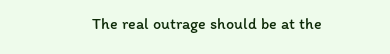The real outrage should be at the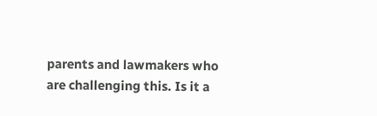parents and lawmakers who are challenging this. Is it a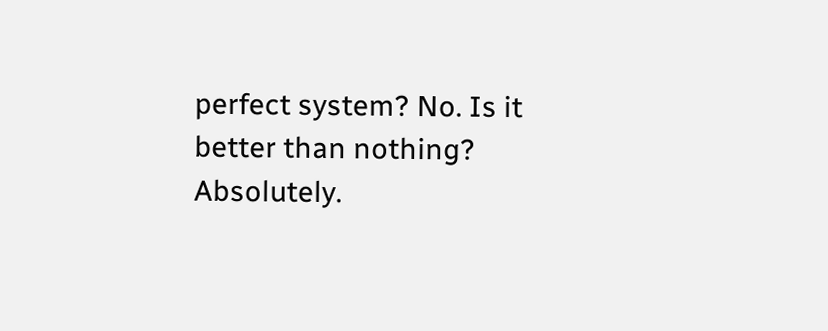perfect system? No. Is it better than nothing? Absolutely.